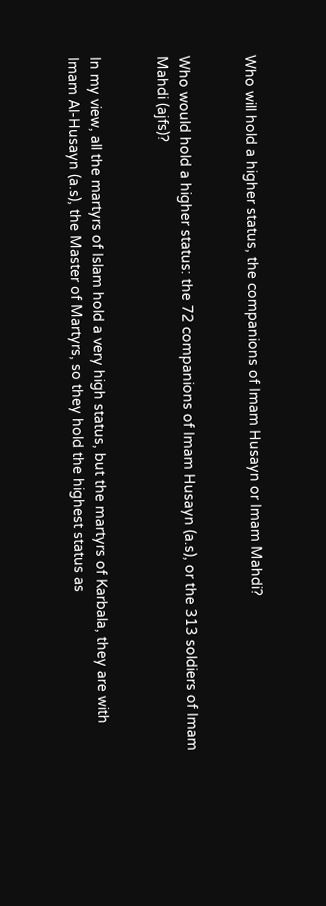Who will hold a higher status, the companions of Imam Husayn or Imam Mahdi?


Who would hold a higher status: the 72 companions of Imam Husayn (a.s), or the 313 soldiers of Imam Mahdi (ajfs)?


In my view, all the martyrs of Islam hold a very high status, but the martyrs of Karbala, they are with Imam Al-Husayn (a.s), the Master of Martyrs, so they hold the highest status as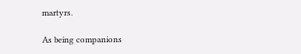martyrs.

As being companions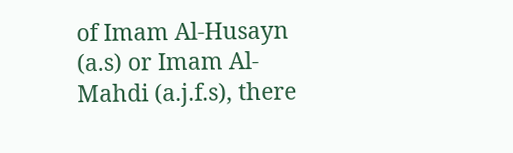of Imam Al-Husayn (a.s) or Imam Al-Mahdi (a.j.f.s), there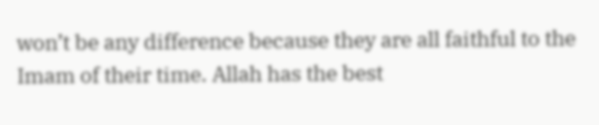won’t be any difference because they are all faithful to the Imam of their time. Allah has the best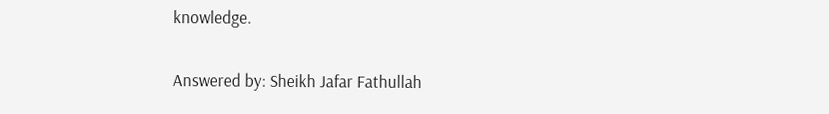knowledge.

Answered by: Sheikh Jafar Fathullah